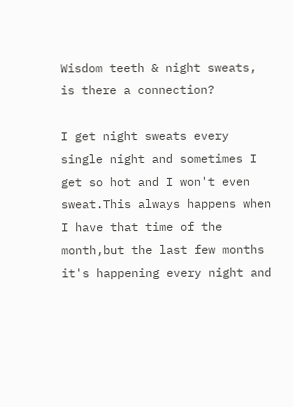Wisdom teeth & night sweats, is there a connection?

I get night sweats every single night and sometimes I get so hot and I won't even sweat.This always happens when I have that time of the month,but the last few months it's happening every night and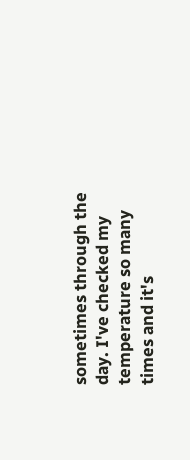sometimes through the day. I've checked my temperature so many times and it's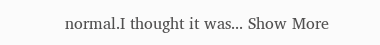normal.I thought it was... Show More